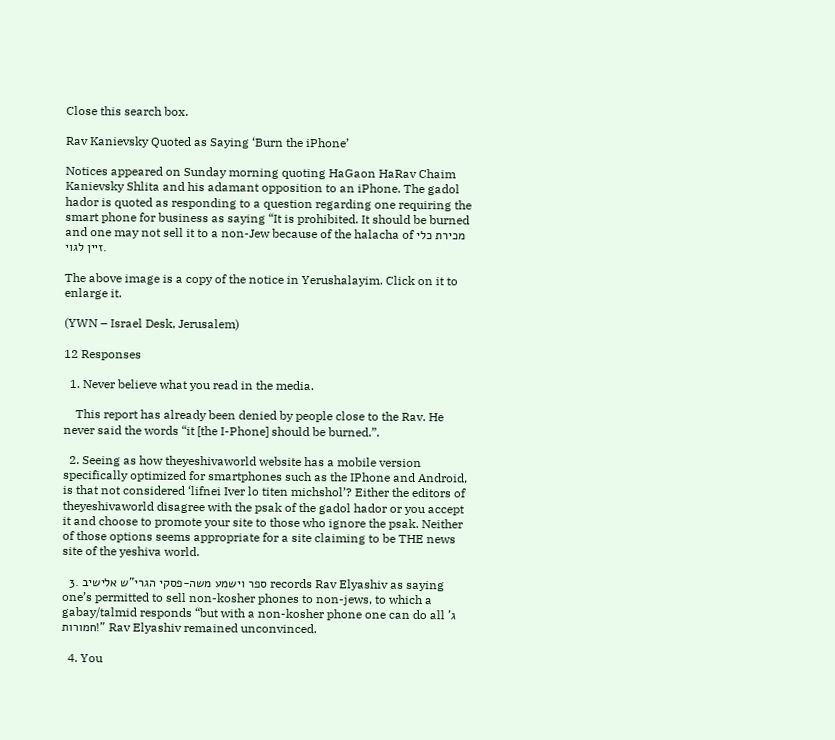Close this search box.

Rav Kanievsky Quoted as Saying ‘Burn the iPhone’

Notices appeared on Sunday morning quoting HaGaon HaRav Chaim Kanievsky Shlita and his adamant opposition to an iPhone. The gadol hador is quoted as responding to a question regarding one requiring the smart phone for business as saying “It is prohibited. It should be burned and one may not sell it to a non-Jew because of the halacha of מכירת כלי זיין לגוי.

The above image is a copy of the notice in Yerushalayim. Click on it to enlarge it.

(YWN – Israel Desk, Jerusalem)

12 Responses

  1. Never believe what you read in the media.

    This report has already been denied by people close to the Rav. He never said the words “it [the I-Phone] should be burned.”.

  2. Seeing as how theyeshivaworld website has a mobile version specifically optimized for smartphones such as the IPhone and Android, is that not considered ‘lifnei Iver lo titen michshol’? Either the editors of theyeshivaworld disagree with the psak of the gadol hador or you accept it and choose to promote your site to those who ignore the psak. Neither of those options seems appropriate for a site claiming to be THE news site of the yeshiva world.

  3. ספר וישמע משה-פסקי הגרי”ש אלישיב records Rav Elyashiv as saying one’s permitted to sell non-kosher phones to non-jews, to which a gabay/talmid responds “but with a non-kosher phone one can do all ג’ חמורות!” Rav Elyashiv remained unconvinced.

  4. You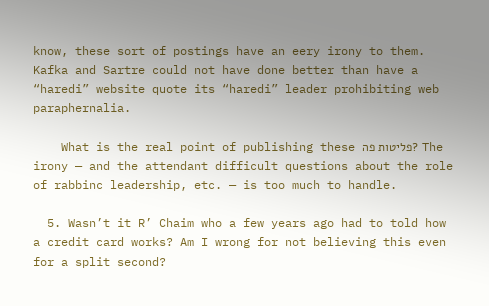know, these sort of postings have an eery irony to them. Kafka and Sartre could not have done better than have a “haredi” website quote its “haredi” leader prohibiting web paraphernalia.

    What is the real point of publishing these פליטות פה? The irony — and the attendant difficult questions about the role of rabbinc leadership, etc. — is too much to handle.

  5. Wasn’t it R’ Chaim who a few years ago had to told how a credit card works? Am I wrong for not believing this even for a split second?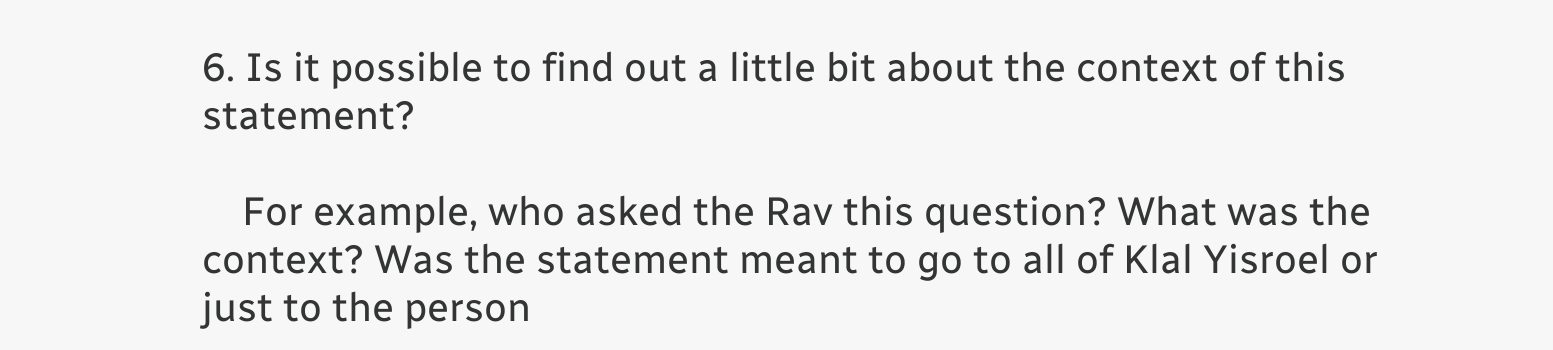6. Is it possible to find out a little bit about the context of this statement?

    For example, who asked the Rav this question? What was the context? Was the statement meant to go to all of Klal Yisroel or just to the person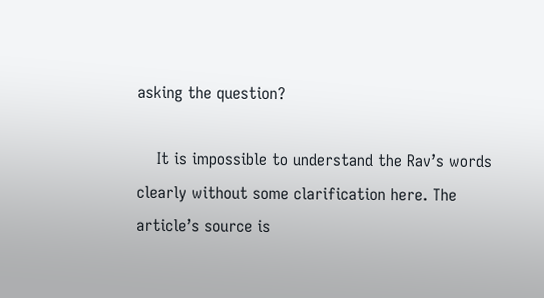asking the question?

    It is impossible to understand the Rav’s words clearly without some clarification here. The article’s source is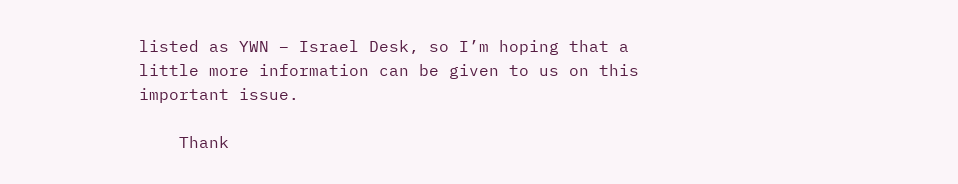listed as YWN – Israel Desk, so I’m hoping that a little more information can be given to us on this important issue.

    Thank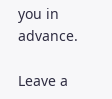you in advance.

Leave a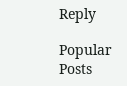Reply

Popular Posts